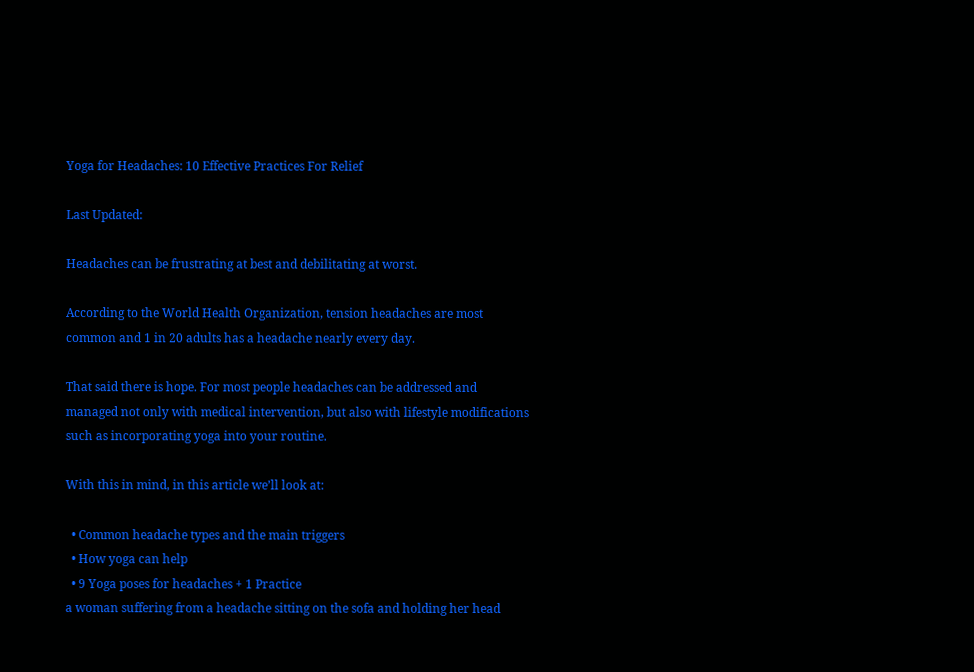Yoga for Headaches: 10 Effective Practices For Relief

Last Updated:

Headaches can be frustrating at best and debilitating at worst.

According to the World Health Organization, tension headaches are most common and 1 in 20 adults has a headache nearly every day.

That said there is hope. For most people headaches can be addressed and managed not only with medical intervention, but also with lifestyle modifications such as incorporating yoga into your routine.

With this in mind, in this article we’ll look at:

  • Common headache types and the main triggers
  • How yoga can help
  • 9 Yoga poses for headaches + 1 Practice
a woman suffering from a headache sitting on the sofa and holding her head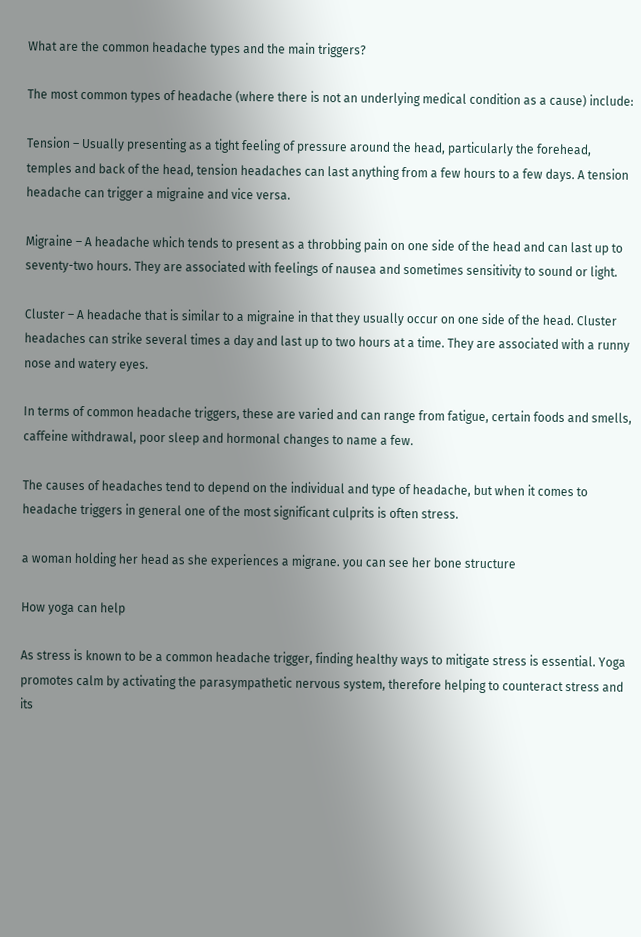What are the common headache types and the main triggers?

The most common types of headache (where there is not an underlying medical condition as a cause) include:

Tension – Usually presenting as a tight feeling of pressure around the head, particularly the forehead, temples and back of the head, tension headaches can last anything from a few hours to a few days. A tension headache can trigger a migraine and vice versa.

Migraine – A headache which tends to present as a throbbing pain on one side of the head and can last up to seventy-two hours. They are associated with feelings of nausea and sometimes sensitivity to sound or light.

Cluster – A headache that is similar to a migraine in that they usually occur on one side of the head. Cluster headaches can strike several times a day and last up to two hours at a time. They are associated with a runny nose and watery eyes.

In terms of common headache triggers, these are varied and can range from fatigue, certain foods and smells, caffeine withdrawal, poor sleep and hormonal changes to name a few.

The causes of headaches tend to depend on the individual and type of headache, but when it comes to headache triggers in general one of the most significant culprits is often stress.

a woman holding her head as she experiences a migrane. you can see her bone structure

How yoga can help

As stress is known to be a common headache trigger, finding healthy ways to mitigate stress is essential. Yoga promotes calm by activating the parasympathetic nervous system, therefore helping to counteract stress and its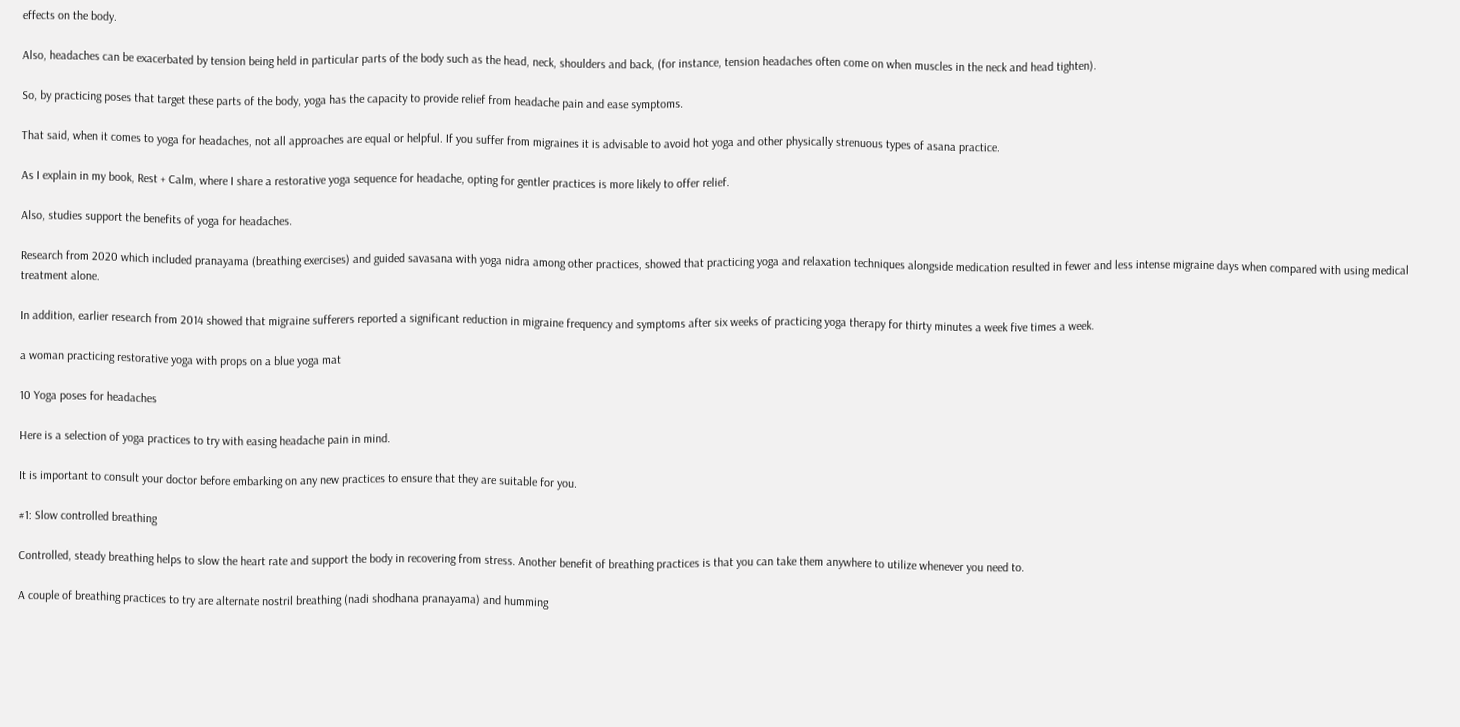effects on the body.

Also, headaches can be exacerbated by tension being held in particular parts of the body such as the head, neck, shoulders and back, (for instance, tension headaches often come on when muscles in the neck and head tighten).

So, by practicing poses that target these parts of the body, yoga has the capacity to provide relief from headache pain and ease symptoms.

That said, when it comes to yoga for headaches, not all approaches are equal or helpful. If you suffer from migraines it is advisable to avoid hot yoga and other physically strenuous types of asana practice.

As I explain in my book, Rest + Calm, where I share a restorative yoga sequence for headache, opting for gentler practices is more likely to offer relief.

Also, studies support the benefits of yoga for headaches.

Research from 2020 which included pranayama (breathing exercises) and guided savasana with yoga nidra among other practices, showed that practicing yoga and relaxation techniques alongside medication resulted in fewer and less intense migraine days when compared with using medical treatment alone.

In addition, earlier research from 2014 showed that migraine sufferers reported a significant reduction in migraine frequency and symptoms after six weeks of practicing yoga therapy for thirty minutes a week five times a week.

a woman practicing restorative yoga with props on a blue yoga mat

10 Yoga poses for headaches

Here is a selection of yoga practices to try with easing headache pain in mind.

It is important to consult your doctor before embarking on any new practices to ensure that they are suitable for you.

#1: Slow controlled breathing

Controlled, steady breathing helps to slow the heart rate and support the body in recovering from stress. Another benefit of breathing practices is that you can take them anywhere to utilize whenever you need to.

A couple of breathing practices to try are alternate nostril breathing (nadi shodhana pranayama) and humming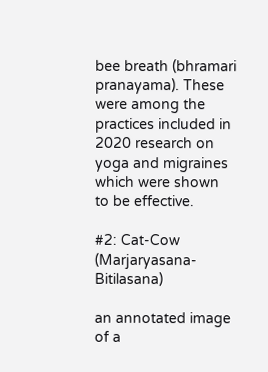bee breath (bhramari pranayama). These were among the practices included in 2020 research on yoga and migraines which were shown to be effective.

#2: Cat-Cow (Marjaryasana-Bitilasana)

an annotated image of a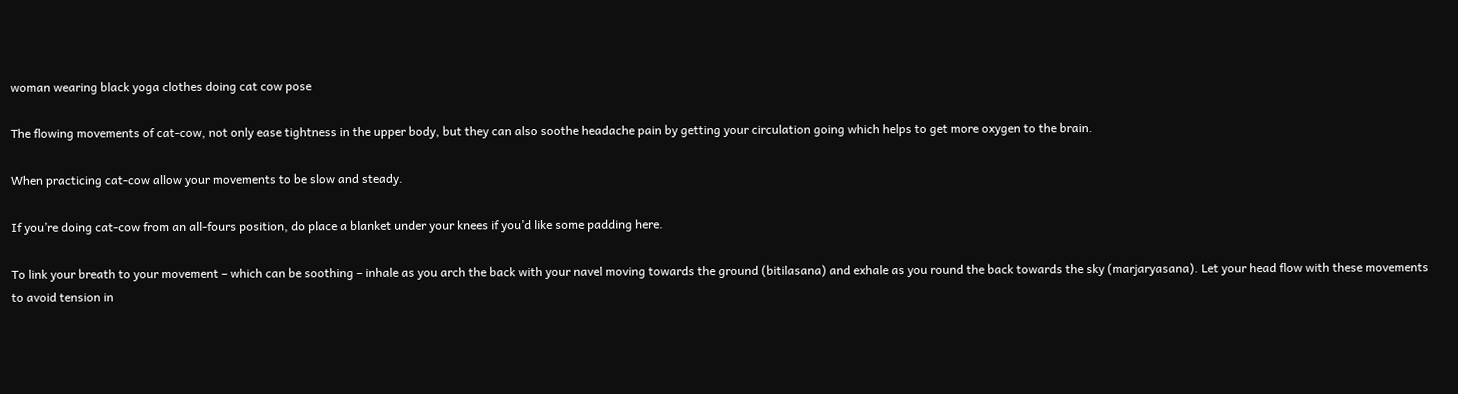woman wearing black yoga clothes doing cat cow pose

The flowing movements of cat-cow, not only ease tightness in the upper body, but they can also soothe headache pain by getting your circulation going which helps to get more oxygen to the brain.

When practicing cat-cow allow your movements to be slow and steady.

If you’re doing cat-cow from an all-fours position, do place a blanket under your knees if you’d like some padding here.

To link your breath to your movement – which can be soothing – inhale as you arch the back with your navel moving towards the ground (bitilasana) and exhale as you round the back towards the sky (marjaryasana). Let your head flow with these movements to avoid tension in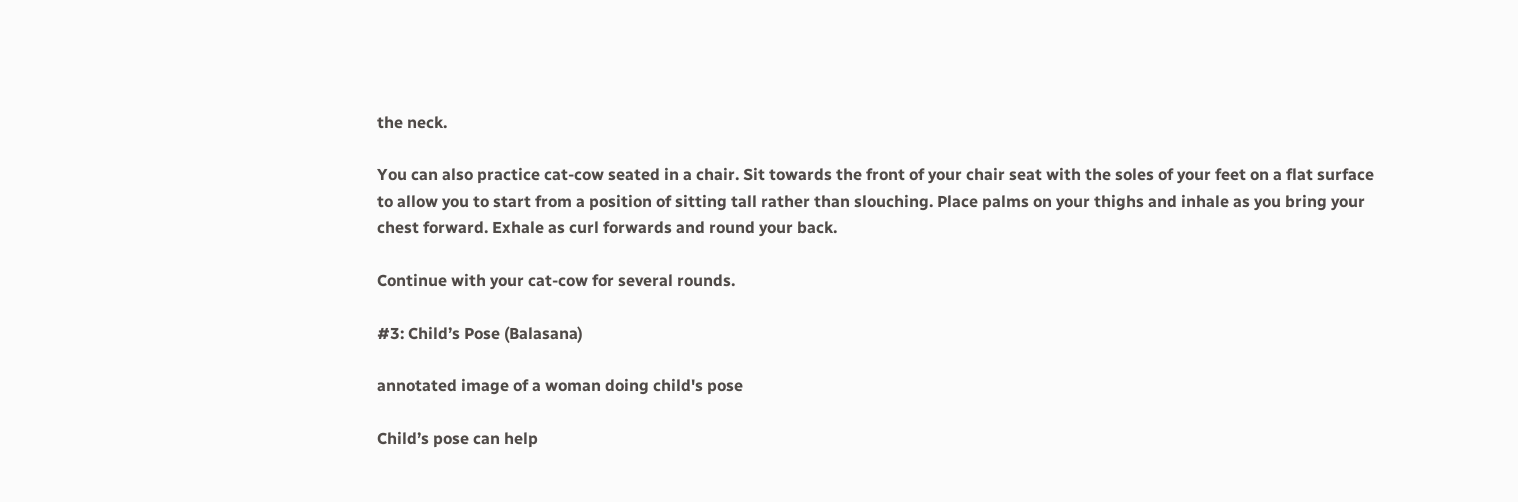the neck.

You can also practice cat-cow seated in a chair. Sit towards the front of your chair seat with the soles of your feet on a flat surface to allow you to start from a position of sitting tall rather than slouching. Place palms on your thighs and inhale as you bring your chest forward. Exhale as curl forwards and round your back.

Continue with your cat-cow for several rounds.

#3: Child’s Pose (Balasana)

annotated image of a woman doing child's pose

Child’s pose can help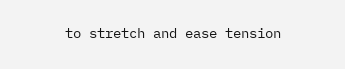to stretch and ease tension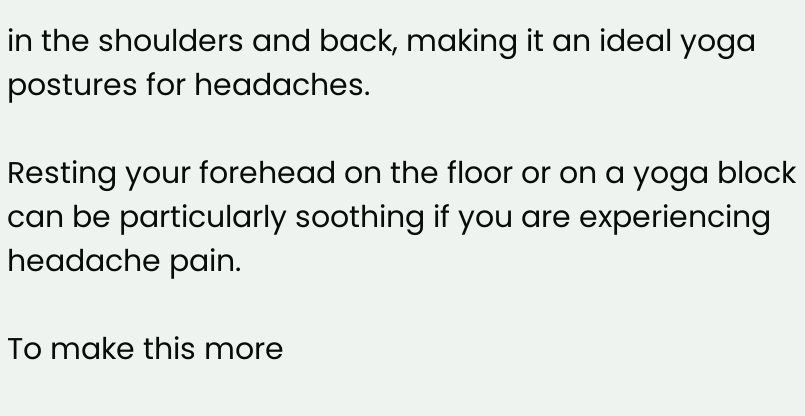in the shoulders and back, making it an ideal yoga postures for headaches.

Resting your forehead on the floor or on a yoga block can be particularly soothing if you are experiencing headache pain.

To make this more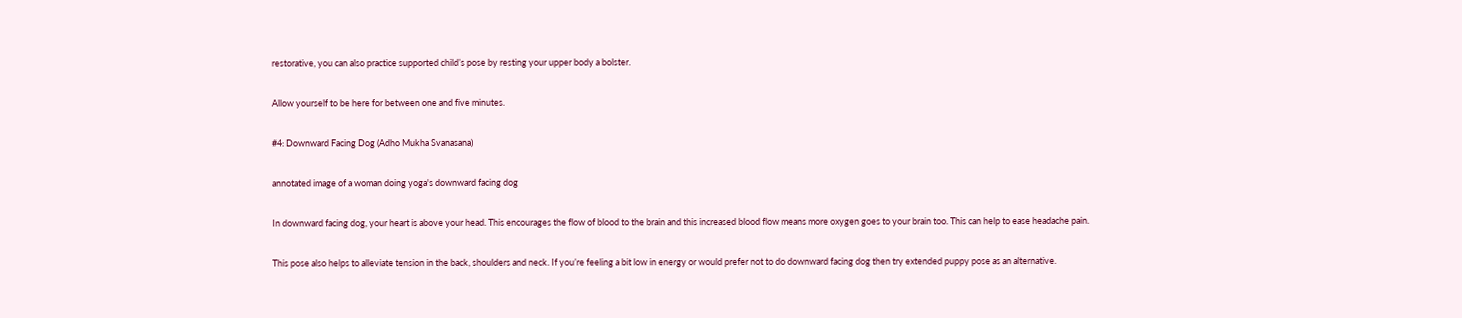restorative, you can also practice supported child’s pose by resting your upper body a bolster.

Allow yourself to be here for between one and five minutes.

#4: Downward Facing Dog (Adho Mukha Svanasana)

annotated image of a woman doing yoga's downward facing dog

In downward facing dog, your heart is above your head. This encourages the flow of blood to the brain and this increased blood flow means more oxygen goes to your brain too. This can help to ease headache pain.

This pose also helps to alleviate tension in the back, shoulders and neck. If you’re feeling a bit low in energy or would prefer not to do downward facing dog then try extended puppy pose as an alternative.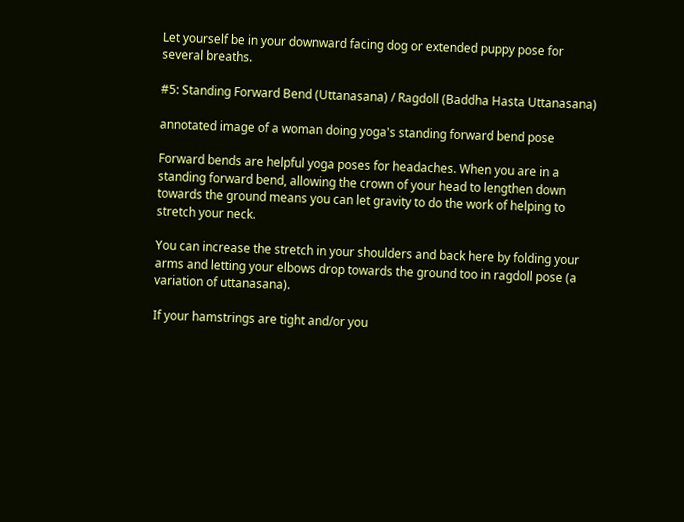Let yourself be in your downward facing dog or extended puppy pose for several breaths.

#5: Standing Forward Bend (Uttanasana) / Ragdoll (Baddha Hasta Uttanasana)

annotated image of a woman doing yoga's standing forward bend pose

Forward bends are helpful yoga poses for headaches. When you are in a standing forward bend, allowing the crown of your head to lengthen down towards the ground means you can let gravity to do the work of helping to stretch your neck.

You can increase the stretch in your shoulders and back here by folding your arms and letting your elbows drop towards the ground too in ragdoll pose (a variation of uttanasana).

If your hamstrings are tight and/or you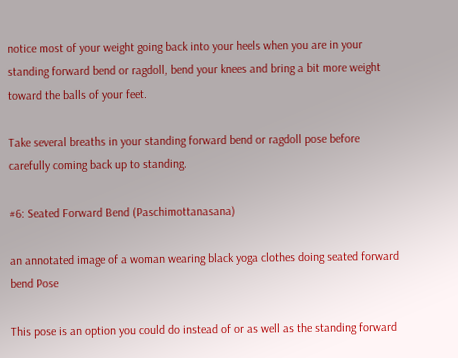notice most of your weight going back into your heels when you are in your standing forward bend or ragdoll, bend your knees and bring a bit more weight toward the balls of your feet.

Take several breaths in your standing forward bend or ragdoll pose before carefully coming back up to standing.

#6: Seated Forward Bend (Paschimottanasana)

an annotated image of a woman wearing black yoga clothes doing seated forward bend Pose

This pose is an option you could do instead of or as well as the standing forward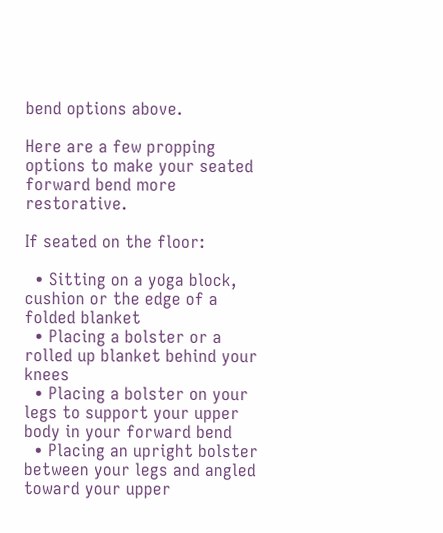bend options above.

Here are a few propping options to make your seated forward bend more restorative.

If seated on the floor:

  • Sitting on a yoga block, cushion or the edge of a folded blanket
  • Placing a bolster or a rolled up blanket behind your knees
  • Placing a bolster on your legs to support your upper body in your forward bend
  • Placing an upright bolster between your legs and angled toward your upper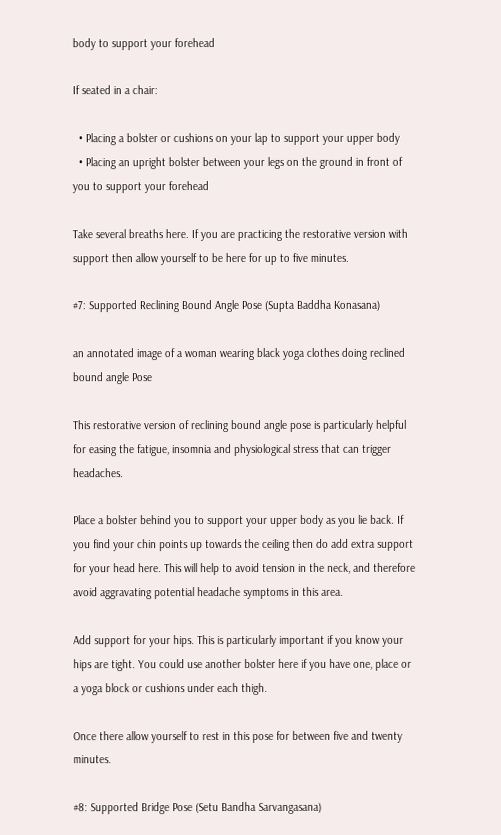body to support your forehead

If seated in a chair:

  • Placing a bolster or cushions on your lap to support your upper body
  • Placing an upright bolster between your legs on the ground in front of you to support your forehead

Take several breaths here. If you are practicing the restorative version with support then allow yourself to be here for up to five minutes.

#7: Supported Reclining Bound Angle Pose (Supta Baddha Konasana)

an annotated image of a woman wearing black yoga clothes doing reclined bound angle Pose

This restorative version of reclining bound angle pose is particularly helpful for easing the fatigue, insomnia and physiological stress that can trigger headaches.

Place a bolster behind you to support your upper body as you lie back. If you find your chin points up towards the ceiling then do add extra support for your head here. This will help to avoid tension in the neck, and therefore avoid aggravating potential headache symptoms in this area.

Add support for your hips. This is particularly important if you know your hips are tight. You could use another bolster here if you have one, place or a yoga block or cushions under each thigh.

Once there allow yourself to rest in this pose for between five and twenty minutes.

#8: Supported Bridge Pose (Setu Bandha Sarvangasana)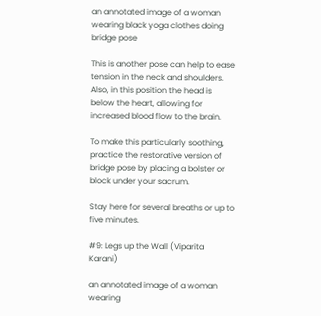an annotated image of a woman wearing black yoga clothes doing bridge pose

This is another pose can help to ease tension in the neck and shoulders. Also, in this position the head is below the heart, allowing for increased blood flow to the brain.

To make this particularly soothing, practice the restorative version of bridge pose by placing a bolster or block under your sacrum.

Stay here for several breaths or up to five minutes.

#9: Legs up the Wall (Viparita Karani)

an annotated image of a woman wearing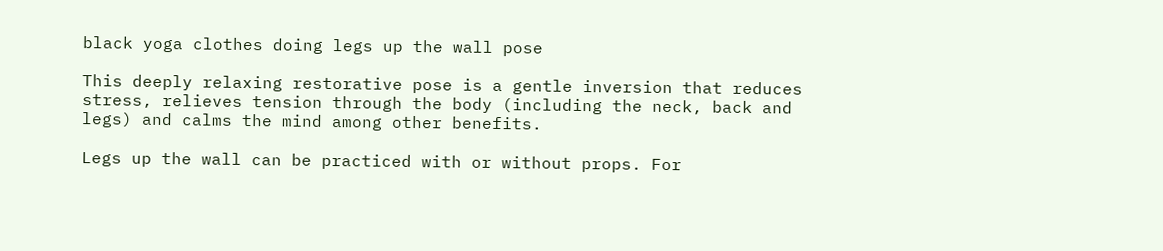black yoga clothes doing legs up the wall pose

This deeply relaxing restorative pose is a gentle inversion that reduces stress, relieves tension through the body (including the neck, back and legs) and calms the mind among other benefits.

Legs up the wall can be practiced with or without props. For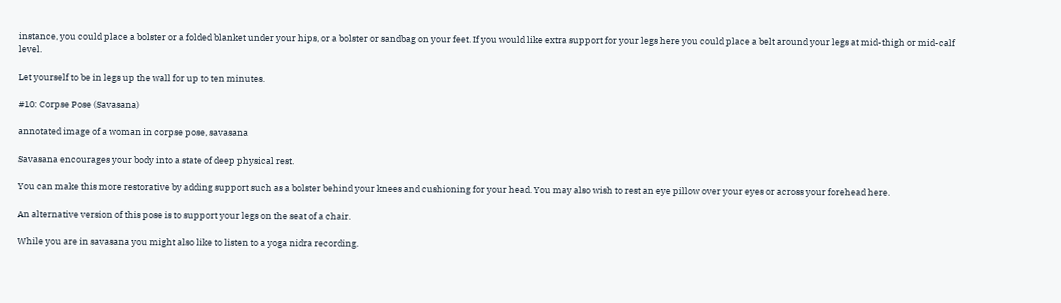instance, you could place a bolster or a folded blanket under your hips, or a bolster or sandbag on your feet. If you would like extra support for your legs here you could place a belt around your legs at mid-thigh or mid-calf level.

Let yourself to be in legs up the wall for up to ten minutes.

#10: Corpse Pose (Savasana)

annotated image of a woman in corpse pose, savasana

Savasana encourages your body into a state of deep physical rest.

You can make this more restorative by adding support such as a bolster behind your knees and cushioning for your head. You may also wish to rest an eye pillow over your eyes or across your forehead here.

An alternative version of this pose is to support your legs on the seat of a chair.

While you are in savasana you might also like to listen to a yoga nidra recording.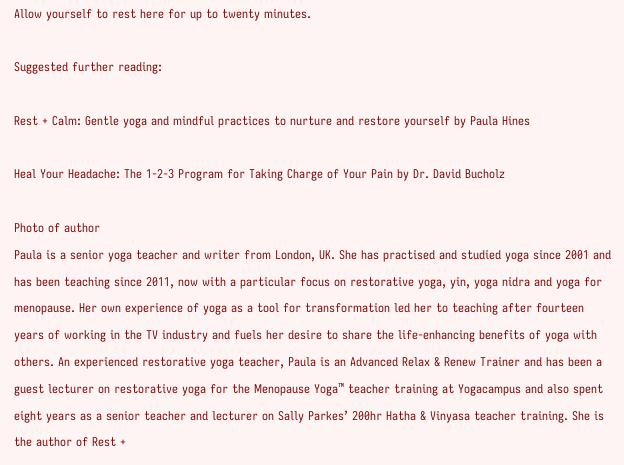Allow yourself to rest here for up to twenty minutes.

Suggested further reading:

Rest + Calm: Gentle yoga and mindful practices to nurture and restore yourself by Paula Hines

Heal Your Headache: The 1-2-3 Program for Taking Charge of Your Pain by Dr. David Bucholz

Photo of author
Paula is a senior yoga teacher and writer from London, UK. She has practised and studied yoga since 2001 and has been teaching since 2011, now with a particular focus on restorative yoga, yin, yoga nidra and yoga for menopause. Her own experience of yoga as a tool for transformation led her to teaching after fourteen years of working in the TV industry and fuels her desire to share the life-enhancing benefits of yoga with others. An experienced restorative yoga teacher, Paula is an Advanced Relax & Renew Trainer and has been a guest lecturer on restorative yoga for the Menopause Yoga™ teacher training at Yogacampus and also spent eight years as a senior teacher and lecturer on Sally Parkes’ 200hr Hatha & Vinyasa teacher training. She is the author of Rest +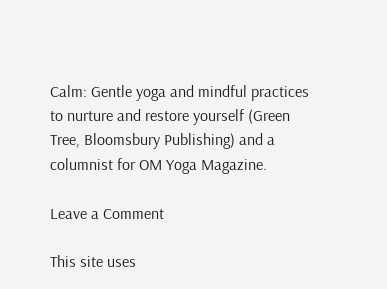Calm: Gentle yoga and mindful practices to nurture and restore yourself (Green Tree, Bloomsbury Publishing) and a columnist for OM Yoga Magazine.

Leave a Comment

This site uses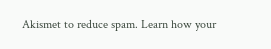Akismet to reduce spam. Learn how your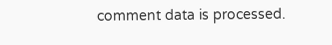comment data is processed.